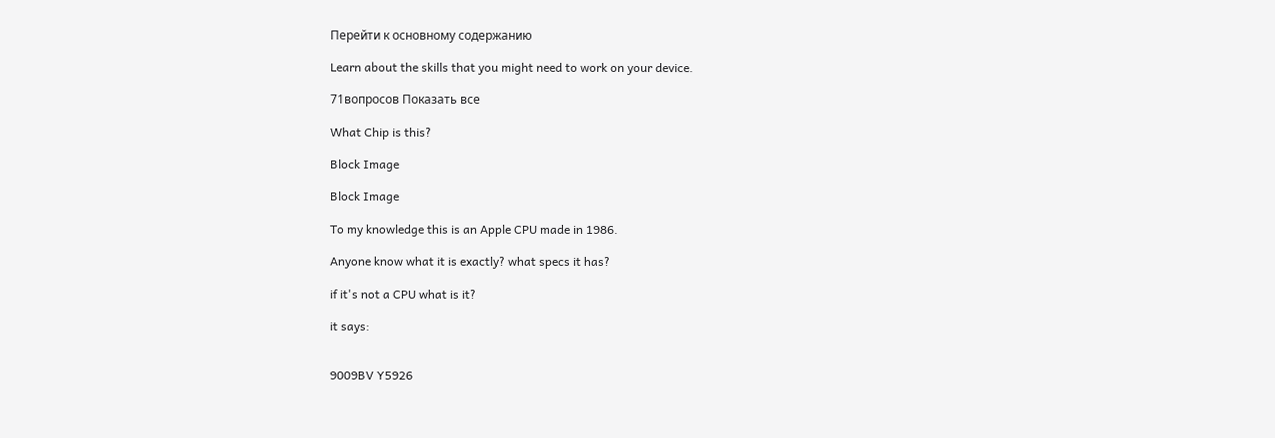Перейти к основному содержанию

Learn about the skills that you might need to work on your device.

71вопросов Показать все

What Chip is this?

Block Image

Block Image

To my knowledge this is an Apple CPU made in 1986.

Anyone know what it is exactly? what specs it has?

if it's not a CPU what is it?

it says:


9009BV Y5926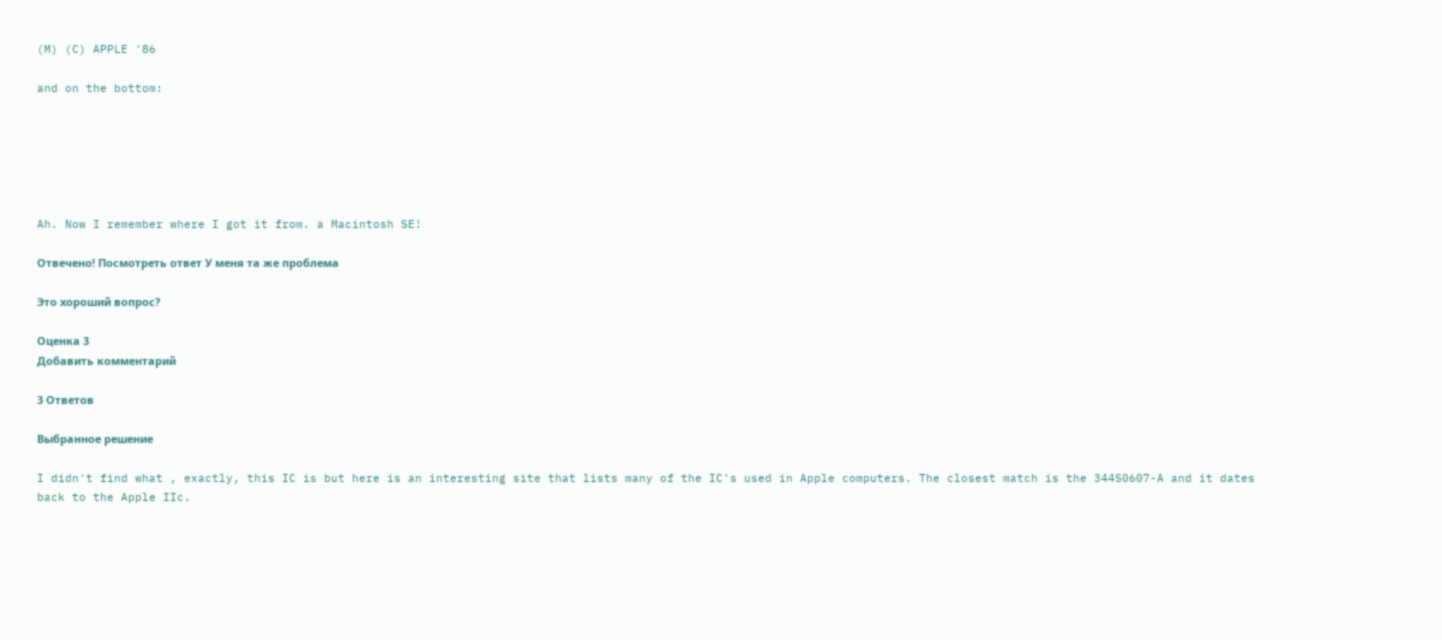(M) (C) APPLE '86

and on the bottom:






Ah. Now I remember where I got it from. a Macintosh SE!

Отвечено! Посмотреть ответ У меня та же проблема

Это хороший вопрос?

Оценка 3
Добавить комментарий

3 Ответов

Выбранное решение

I didn't find what , exactly, this IC is but here is an interesting site that lists many of the IC's used in Apple computers. The closest match is the 344S0607-A and it dates back to the Apple IIc.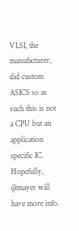VLSI, the manufacturer, did custom ASICS so as such this is not a CPU but an application specific IC. Hopefully, @mayer will have more info.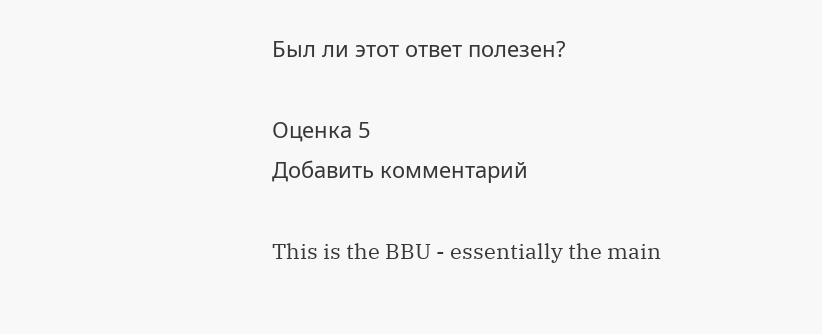Был ли этот ответ полезен?

Оценка 5
Добавить комментарий

This is the BBU - essentially the main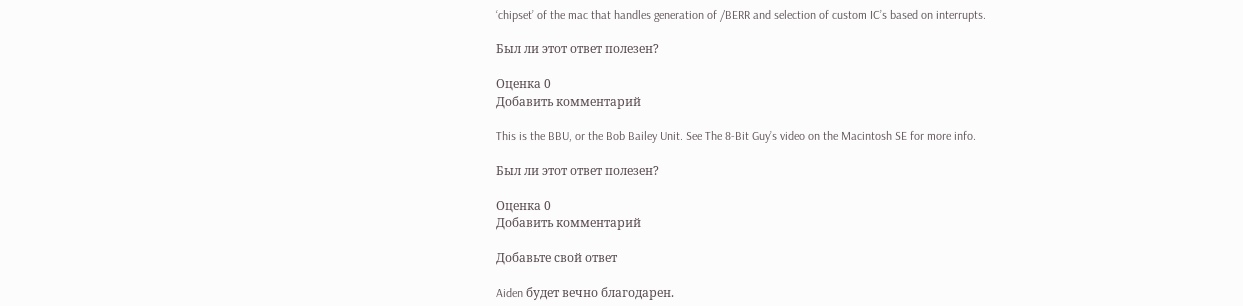‘chipset’ of the mac that handles generation of /BERR and selection of custom IC’s based on interrupts.

Был ли этот ответ полезен?

Оценка 0
Добавить комментарий

This is the BBU, or the Bob Bailey Unit. See The 8-Bit Guy’s video on the Macintosh SE for more info.

Был ли этот ответ полезен?

Оценка 0
Добавить комментарий

Добавьте свой ответ

Aiden будет вечно благодарен.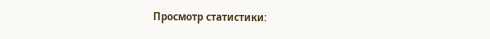Просмотр статистики: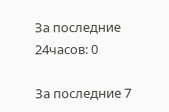За последние 24часов: 0

За последние 7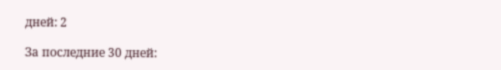дней: 2

За последние 30 дней: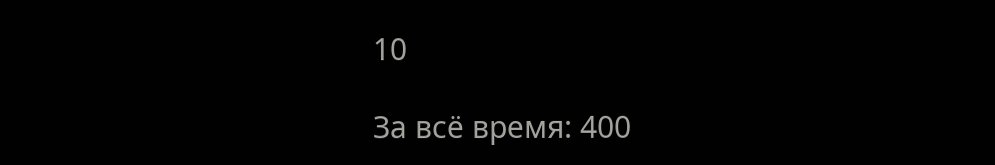10

За всё время: 400